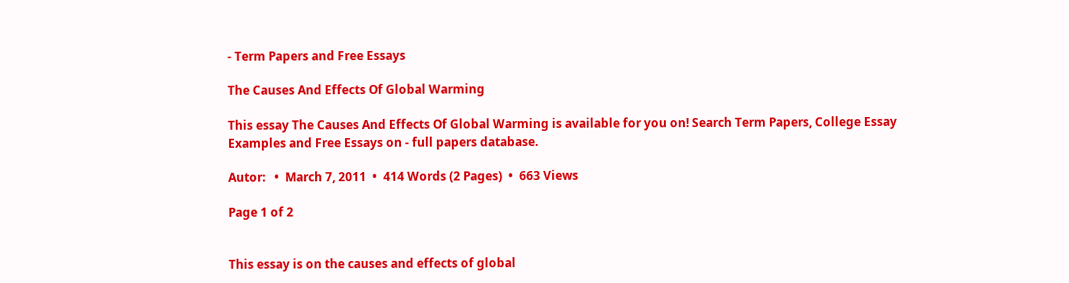- Term Papers and Free Essays

The Causes And Effects Of Global Warming

This essay The Causes And Effects Of Global Warming is available for you on! Search Term Papers, College Essay Examples and Free Essays on - full papers database.

Autor:   •  March 7, 2011  •  414 Words (2 Pages)  •  663 Views

Page 1 of 2


This essay is on the causes and effects of global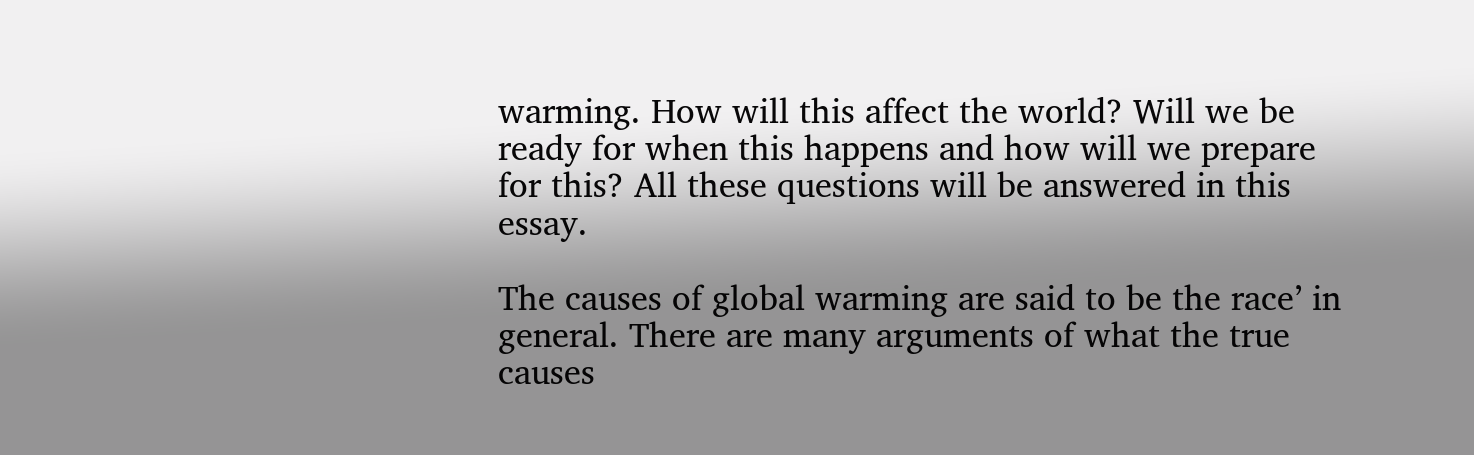warming. How will this affect the world? Will we be ready for when this happens and how will we prepare for this? All these questions will be answered in this essay.

The causes of global warming are said to be the race’ in general. There are many arguments of what the true causes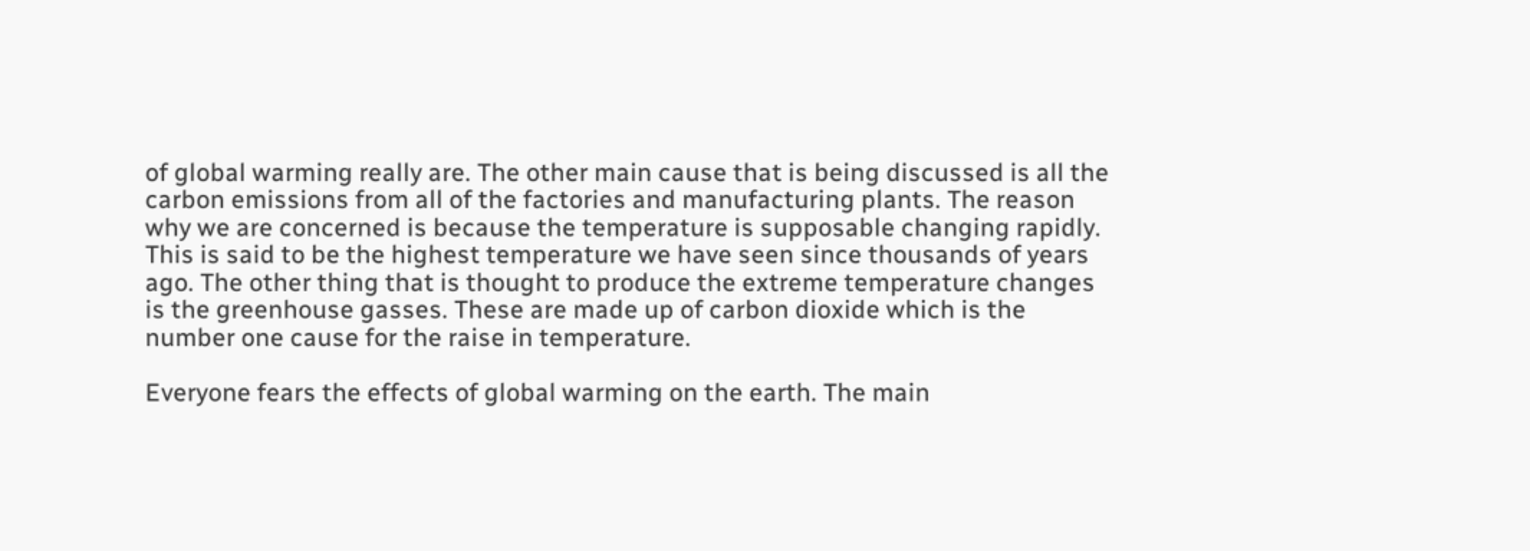of global warming really are. The other main cause that is being discussed is all the carbon emissions from all of the factories and manufacturing plants. The reason why we are concerned is because the temperature is supposable changing rapidly. This is said to be the highest temperature we have seen since thousands of years ago. The other thing that is thought to produce the extreme temperature changes is the greenhouse gasses. These are made up of carbon dioxide which is the number one cause for the raise in temperature.

Everyone fears the effects of global warming on the earth. The main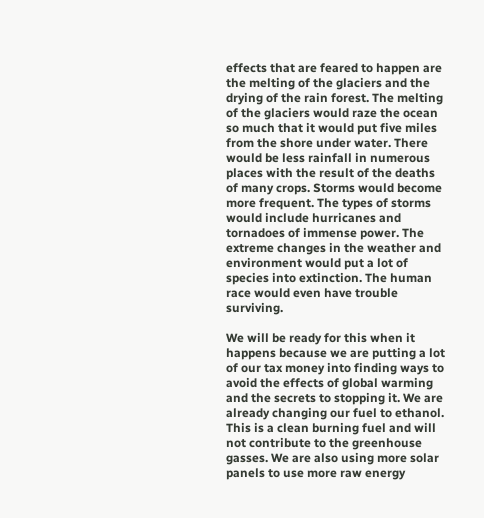effects that are feared to happen are the melting of the glaciers and the drying of the rain forest. The melting of the glaciers would raze the ocean so much that it would put five miles from the shore under water. There would be less rainfall in numerous places with the result of the deaths of many crops. Storms would become more frequent. The types of storms would include hurricanes and tornadoes of immense power. The extreme changes in the weather and environment would put a lot of species into extinction. The human race would even have trouble surviving.

We will be ready for this when it happens because we are putting a lot of our tax money into finding ways to avoid the effects of global warming and the secrets to stopping it. We are already changing our fuel to ethanol. This is a clean burning fuel and will not contribute to the greenhouse gasses. We are also using more solar panels to use more raw energy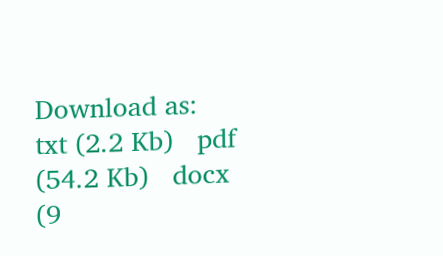Download as:   txt (2.2 Kb)   pdf (54.2 Kb)   docx (9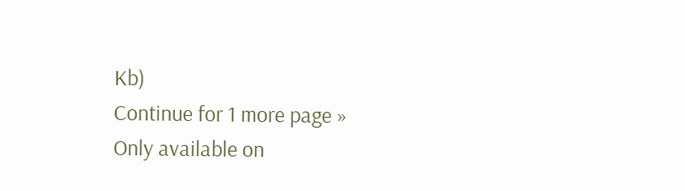Kb)
Continue for 1 more page »
Only available on